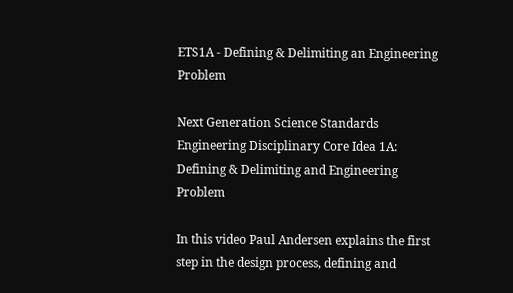ETS1A - Defining & Delimiting an Engineering Problem

Next Generation Science Standards Engineering Disciplinary Core Idea 1A:  Defining & Delimiting and Engineering Problem

In this video Paul Andersen explains the first step in the design process, defining and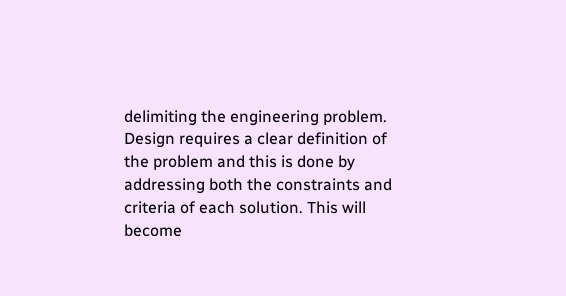delimiting the engineering problem. Design requires a clear definition of the problem and this is done by addressing both the constraints and criteria of each solution. This will become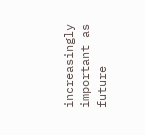increasingly important as future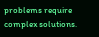problems require complex solutions.